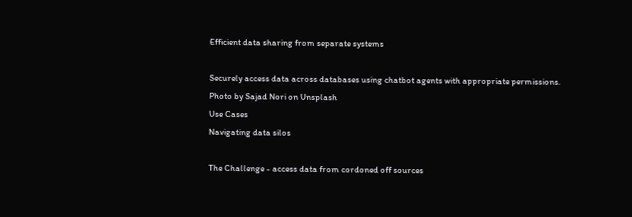Efficient data sharing from separate systems

Securely access data across databases using chatbot agents with appropriate permissions.
Photo by Sajad Nori on Unsplash
Use Cases
Navigating data silos

The Challenge - access data from cordoned off sources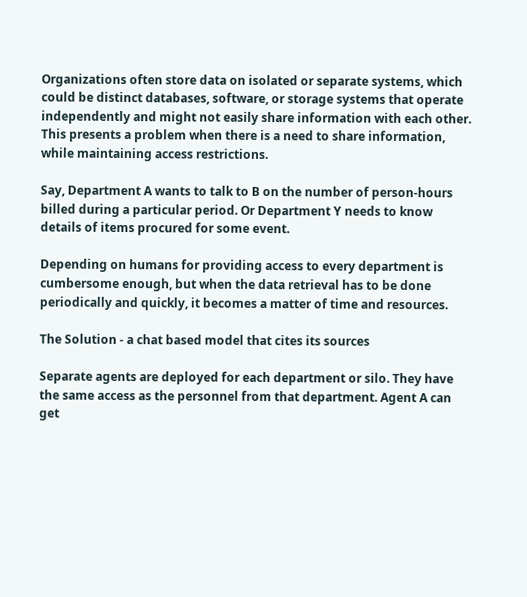Organizations often store data on isolated or separate systems, which could be distinct databases, software, or storage systems that operate independently and might not easily share information with each other. This presents a problem when there is a need to share information, while maintaining access restrictions.

Say, Department A wants to talk to B on the number of person-hours billed during a particular period. Or Department Y needs to know details of items procured for some event.

Depending on humans for providing access to every department is cumbersome enough, but when the data retrieval has to be done periodically and quickly, it becomes a matter of time and resources.

The Solution - a chat based model that cites its sources

Separate agents are deployed for each department or silo. They have the same access as the personnel from that department. Agent A can get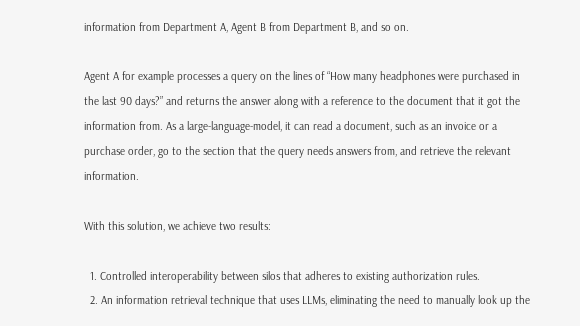information from Department A, Agent B from Department B, and so on.

Agent A for example processes a query on the lines of “How many headphones were purchased in the last 90 days?” and returns the answer along with a reference to the document that it got the information from. As a large-language-model, it can read a document, such as an invoice or a purchase order, go to the section that the query needs answers from, and retrieve the relevant information.

With this solution, we achieve two results:

  1. Controlled interoperability between silos that adheres to existing authorization rules.
  2. An information retrieval technique that uses LLMs, eliminating the need to manually look up the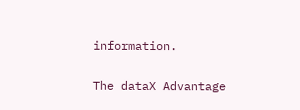information.

The dataX Advantage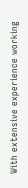With extensive experience working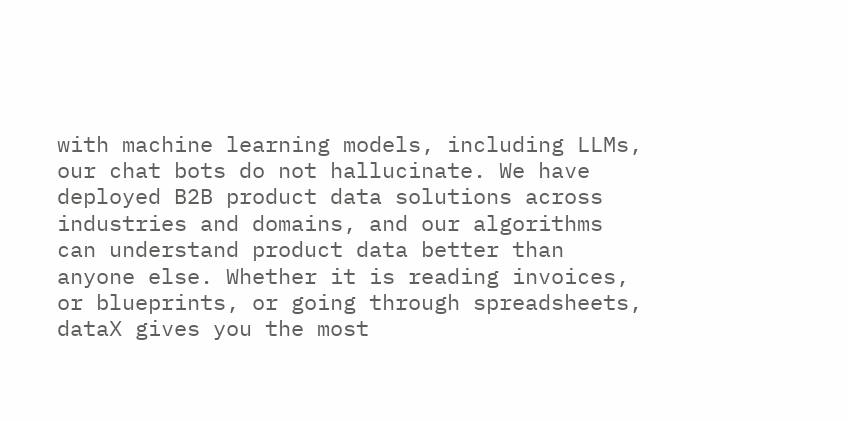with machine learning models, including LLMs, our chat bots do not hallucinate. We have deployed B2B product data solutions across industries and domains, and our algorithms can understand product data better than anyone else. Whether it is reading invoices, or blueprints, or going through spreadsheets, dataX gives you the most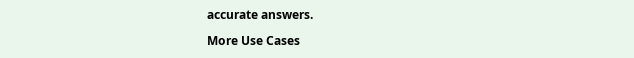accurate answers.

More Use Cases